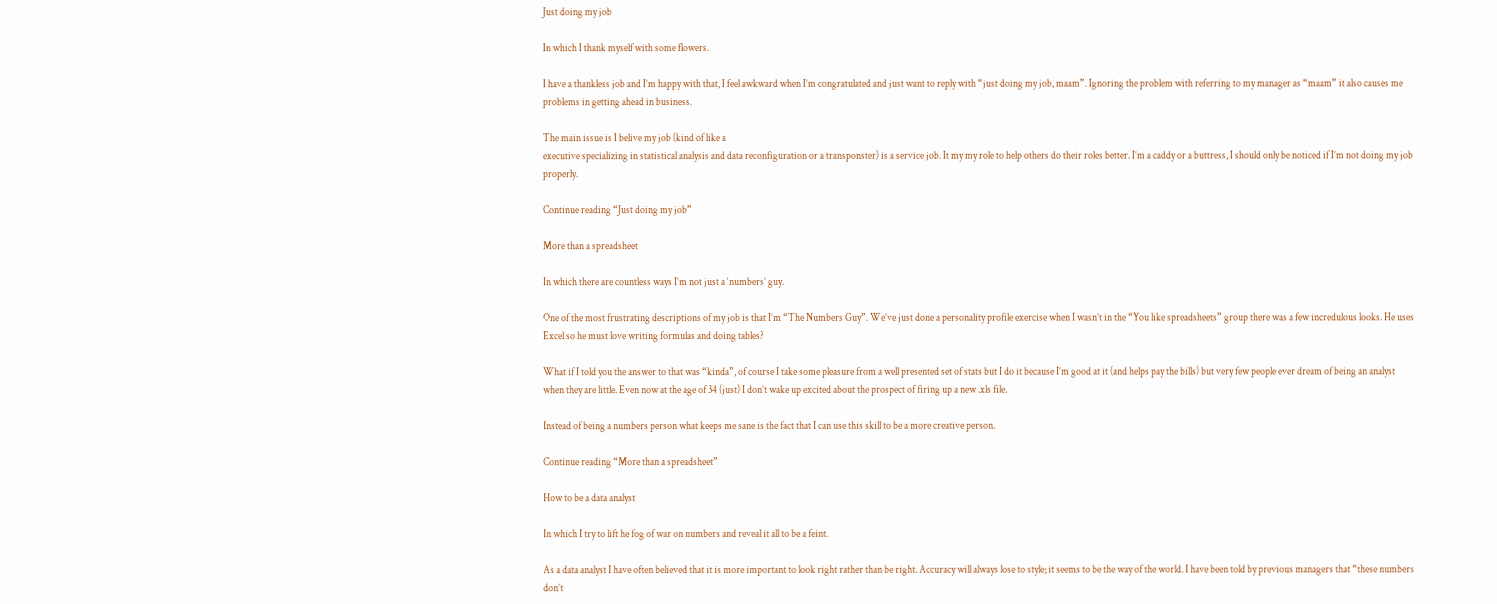Just doing my job

In which I thank myself with some flowers.

I have a thankless job and I’m happy with that, I feel awkward when I’m congratulated and just want to reply with “just doing my job, maam”. Ignoring the problem with referring to my manager as “maam” it also causes me problems in getting ahead in business.

The main issue is I belive my job (kind of like a
executive specializing in statistical analysis and data reconfiguration or a transponster) is a service job. It my my role to help others do their roles better. I’m a caddy or a buttress, I should only be noticed if I’m not doing my job properly.

Continue reading “Just doing my job”

More than a spreadsheet

In which there are countless ways I’m not just a ‘numbers’ guy.

One of the most frustrating descriptions of my job is that I’m “The Numbers Guy”. We’ve just done a personality profile exercise when I wasn’t in the “You like spreadsheets” group there was a few incredulous looks. He uses Excel so he must love writing formulas and doing tables?

What if I told you the answer to that was “kinda”, of course I take some pleasure from a well presented set of stats but I do it because I’m good at it (and helps pay the bills) but very few people ever dream of being an analyst when they are little. Even now at the age of 34 (just) I don’t wake up excited about the prospect of firing up a new .xls file.

Instead of being a numbers person what keeps me sane is the fact that I can use this skill to be a more creative person.

Continue reading “More than a spreadsheet”

How to be a data analyst

In which I try to lift he fog of war on numbers and reveal it all to be a feint.

As a data analyst I have often believed that it is more important to look right rather than be right. Accuracy will always lose to style; it seems to be the way of the world. I have been told by previous managers that “these numbers don’t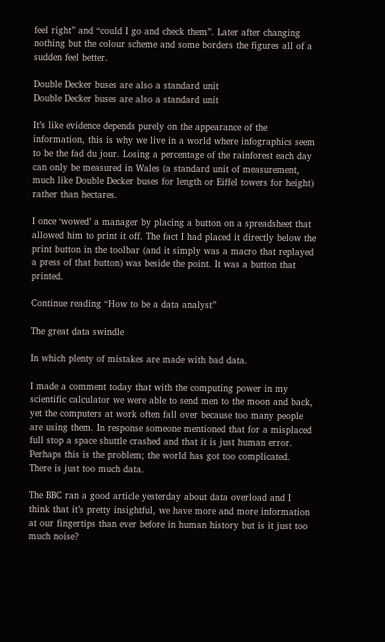feel right” and “could I go and check them”. Later after changing nothing but the colour scheme and some borders the figures all of a sudden feel better.

Double Decker buses are also a standard unit
Double Decker buses are also a standard unit

It’s like evidence depends purely on the appearance of the information, this is why we live in a world where infographics seem to be the fad du jour. Losing a percentage of the rainforest each day can only be measured in Wales (a standard unit of measurement, much like Double Decker buses for length or Eiffel towers for height) rather than hectares.

I once ‘wowed’ a manager by placing a button on a spreadsheet that allowed him to print it off. The fact I had placed it directly below the print button in the toolbar (and it simply was a macro that replayed a press of that button) was beside the point. It was a button that printed.

Continue reading “How to be a data analyst”

The great data swindle

In which plenty of mistakes are made with bad data.

I made a comment today that with the computing power in my scientific calculator we were able to send men to the moon and back, yet the computers at work often fall over because too many people are using them. In response someone mentioned that for a misplaced full stop a space shuttle crashed and that it is just human error. Perhaps this is the problem; the world has got too complicated. There is just too much data.

The BBC ran a good article yesterday about data overload and I think that it’s pretty insightful, we have more and more information at our fingertips than ever before in human history but is it just too much noise?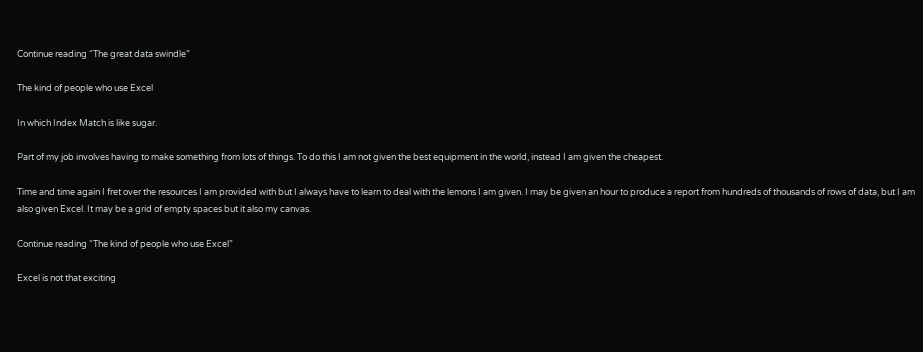Continue reading “The great data swindle”

The kind of people who use Excel

In which Index Match is like sugar.

Part of my job involves having to make something from lots of things. To do this I am not given the best equipment in the world, instead I am given the cheapest.

Time and time again I fret over the resources I am provided with but I always have to learn to deal with the lemons I am given. I may be given an hour to produce a report from hundreds of thousands of rows of data, but I am also given Excel. It may be a grid of empty spaces but it also my canvas.

Continue reading “The kind of people who use Excel”

Excel is not that exciting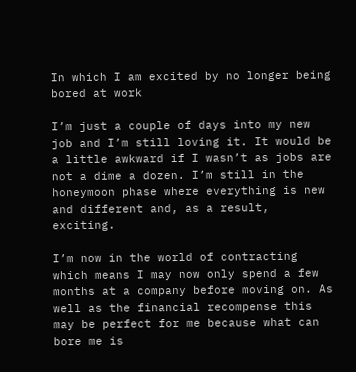In which I am excited by no longer being bored at work

I’m just a couple of days into my new job and I’m still loving it. It would be a little awkward if I wasn’t as jobs are not a dime a dozen. I’m still in the honeymoon phase where everything is new and different and, as a result, exciting.

I’m now in the world of contracting which means I may now only spend a few months at a company before moving on. As well as the financial recompense this may be perfect for me because what can bore me is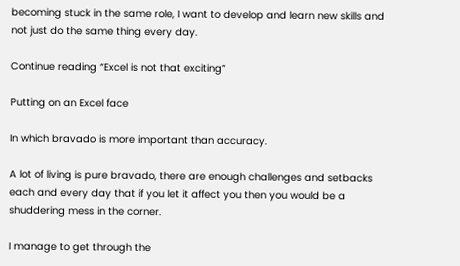becoming stuck in the same role, I want to develop and learn new skills and not just do the same thing every day.

Continue reading “Excel is not that exciting”

Putting on an Excel face

In which bravado is more important than accuracy.

A lot of living is pure bravado, there are enough challenges and setbacks each and every day that if you let it affect you then you would be a shuddering mess in the corner.

I manage to get through the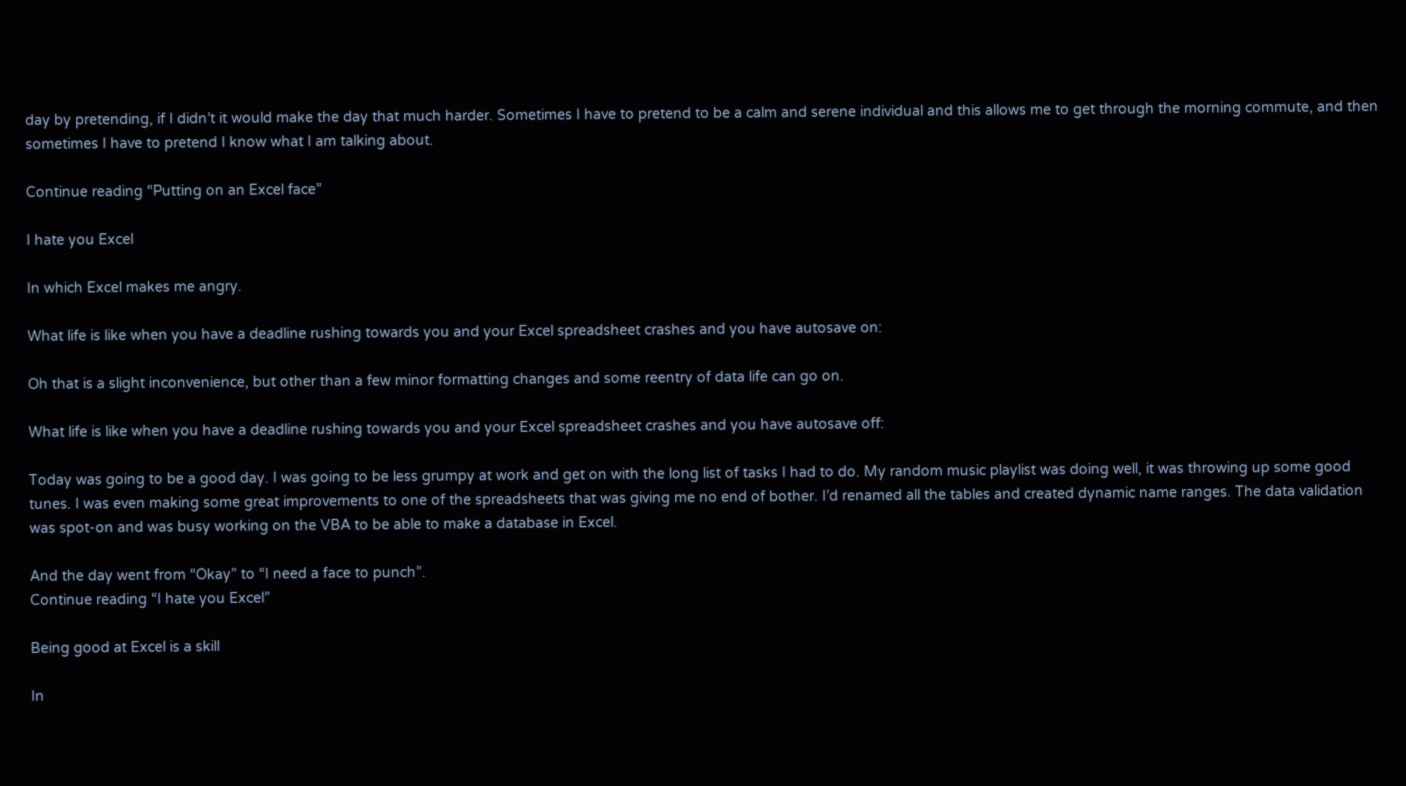day by pretending, if I didn’t it would make the day that much harder. Sometimes I have to pretend to be a calm and serene individual and this allows me to get through the morning commute, and then sometimes I have to pretend I know what I am talking about.

Continue reading “Putting on an Excel face”

I hate you Excel

In which Excel makes me angry.

What life is like when you have a deadline rushing towards you and your Excel spreadsheet crashes and you have autosave on:

Oh that is a slight inconvenience, but other than a few minor formatting changes and some reentry of data life can go on.

What life is like when you have a deadline rushing towards you and your Excel spreadsheet crashes and you have autosave off:

Today was going to be a good day. I was going to be less grumpy at work and get on with the long list of tasks I had to do. My random music playlist was doing well, it was throwing up some good tunes. I was even making some great improvements to one of the spreadsheets that was giving me no end of bother. I’d renamed all the tables and created dynamic name ranges. The data validation was spot-on and was busy working on the VBA to be able to make a database in Excel.

And the day went from “Okay” to “I need a face to punch”.
Continue reading “I hate you Excel”

Being good at Excel is a skill

In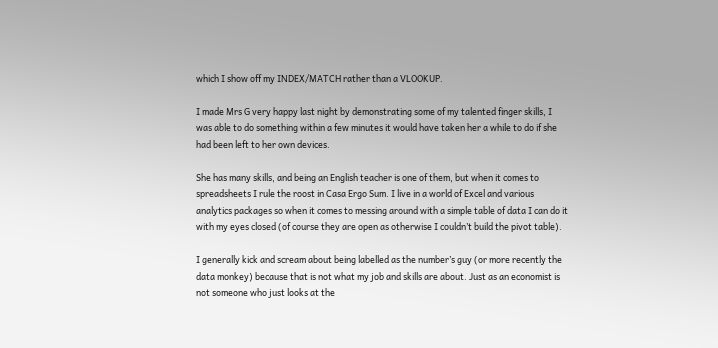which I show off my INDEX/MATCH rather than a VLOOKUP.

I made Mrs G very happy last night by demonstrating some of my talented finger skills, I was able to do something within a few minutes it would have taken her a while to do if she had been left to her own devices.

She has many skills, and being an English teacher is one of them, but when it comes to spreadsheets I rule the roost in Casa Ergo Sum. I live in a world of Excel and various analytics packages so when it comes to messing around with a simple table of data I can do it with my eyes closed (of course they are open as otherwise I couldn’t build the pivot table).

I generally kick and scream about being labelled as the number’s guy (or more recently the data monkey) because that is not what my job and skills are about. Just as an economist is not someone who just looks at the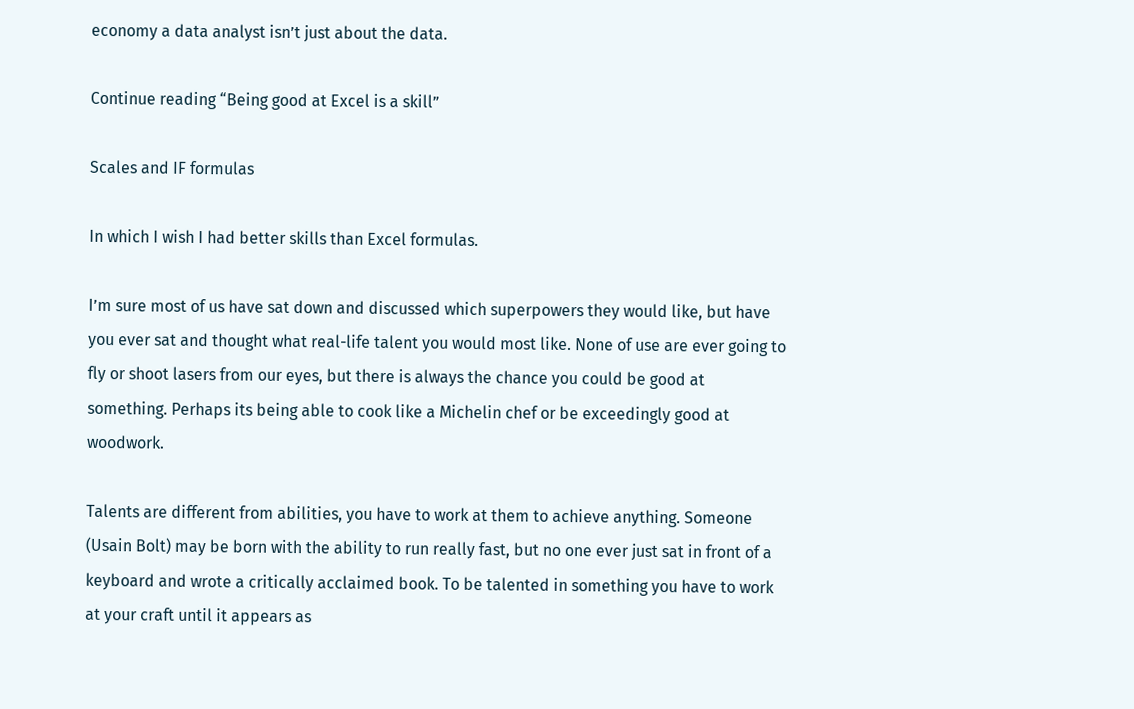economy a data analyst isn’t just about the data.

Continue reading “Being good at Excel is a skill”

Scales and IF formulas

In which I wish I had better skills than Excel formulas.

I’m sure most of us have sat down and discussed which superpowers they would like, but have you ever sat and thought what real-life talent you would most like. None of use are ever going to fly or shoot lasers from our eyes, but there is always the chance you could be good at something. Perhaps its being able to cook like a Michelin chef or be exceedingly good at woodwork.

Talents are different from abilities, you have to work at them to achieve anything. Someone (Usain Bolt) may be born with the ability to run really fast, but no one ever just sat in front of a keyboard and wrote a critically acclaimed book. To be talented in something you have to work at your craft until it appears as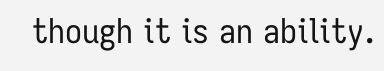though it is an ability.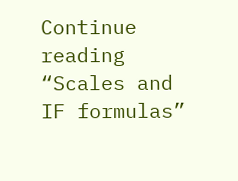Continue reading “Scales and IF formulas”